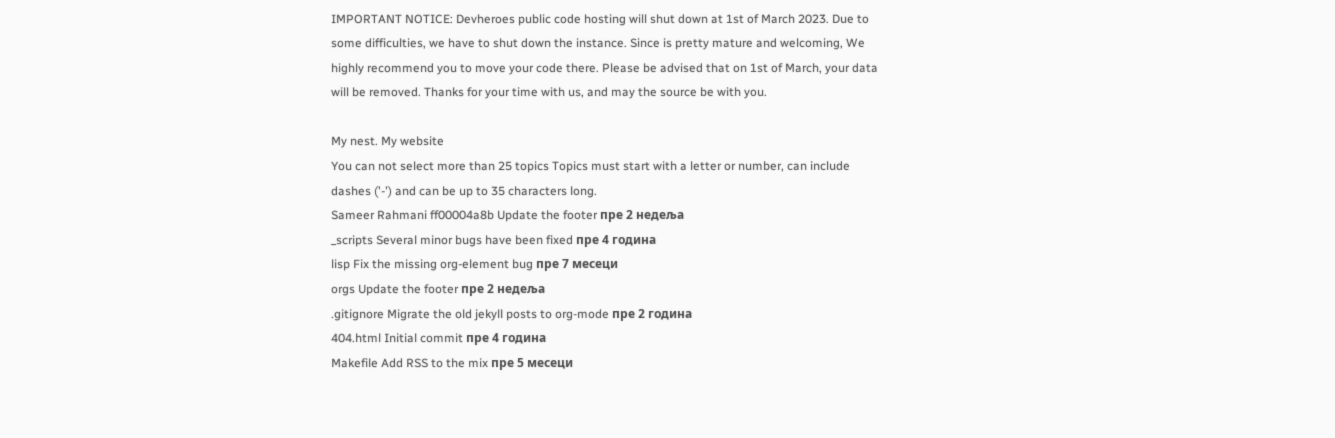IMPORTANT NOTICE: Devheroes public code hosting will shut down at 1st of March 2023. Due to some difficulties, we have to shut down the instance. Since is pretty mature and welcoming, We highly recommend you to move your code there. Please be advised that on 1st of March, your data will be removed. Thanks for your time with us, and may the source be with you.

My nest. My website
You can not select more than 25 topics Topics must start with a letter or number, can include dashes ('-') and can be up to 35 characters long.
Sameer Rahmani ff00004a8b Update the footer пре 2 недеља
_scripts Several minor bugs have been fixed пре 4 година
lisp Fix the missing org-element bug пре 7 месеци
orgs Update the footer пре 2 недеља
.gitignore Migrate the old jekyll posts to org-mode пре 2 година
404.html Initial commit пре 4 година
Makefile Add RSS to the mix пре 5 месеци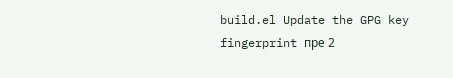build.el Update the GPG key fingerprint пре 2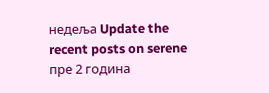недеља Update the recent posts on serene пре 2 година